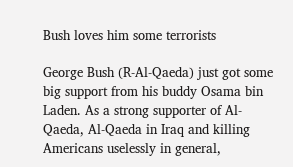Bush loves him some terrorists

George Bush (R-Al-Qaeda) just got some big support from his buddy Osama bin Laden. As a strong supporter of Al-Qaeda, Al-Qaeda in Iraq and killing Americans uselessly in general,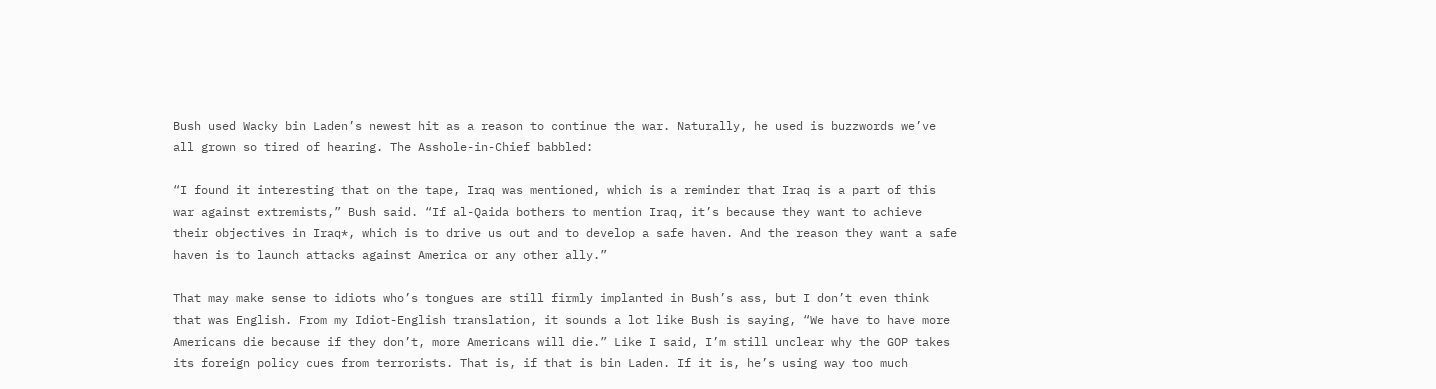Bush used Wacky bin Laden’s newest hit as a reason to continue the war. Naturally, he used is buzzwords we’ve all grown so tired of hearing. The Asshole-in-Chief babbled:

“I found it interesting that on the tape, Iraq was mentioned, which is a reminder that Iraq is a part of this war against extremists,” Bush said. “If al-Qaida bothers to mention Iraq, it’s because they want to achieve their objectives in Iraq*, which is to drive us out and to develop a safe haven. And the reason they want a safe haven is to launch attacks against America or any other ally.”

That may make sense to idiots who’s tongues are still firmly implanted in Bush’s ass, but I don’t even think that was English. From my Idiot-English translation, it sounds a lot like Bush is saying, “We have to have more Americans die because if they don’t, more Americans will die.” Like I said, I’m still unclear why the GOP takes its foreign policy cues from terrorists. That is, if that is bin Laden. If it is, he’s using way too much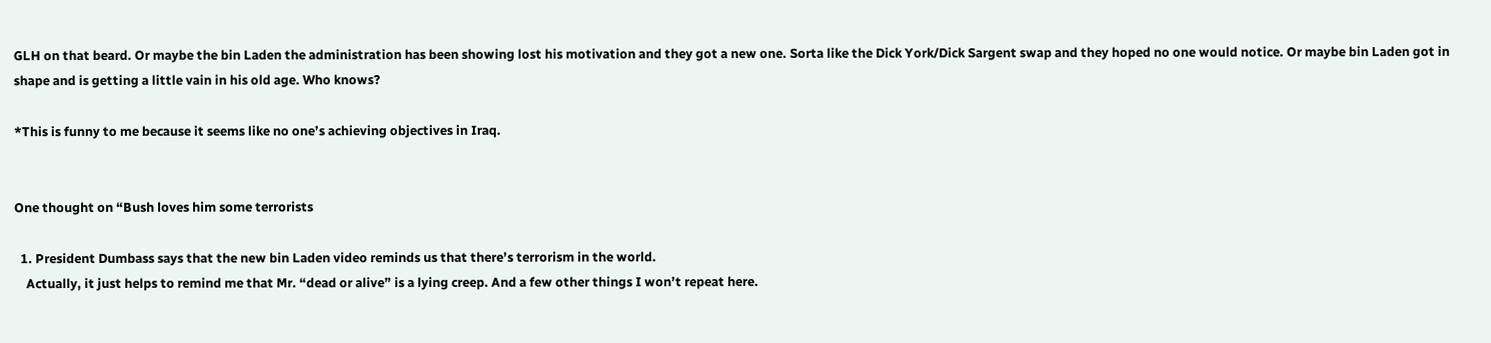GLH on that beard. Or maybe the bin Laden the administration has been showing lost his motivation and they got a new one. Sorta like the Dick York/Dick Sargent swap and they hoped no one would notice. Or maybe bin Laden got in shape and is getting a little vain in his old age. Who knows?

*This is funny to me because it seems like no one’s achieving objectives in Iraq.


One thought on “Bush loves him some terrorists

  1. President Dumbass says that the new bin Laden video reminds us that there’s terrorism in the world.
    Actually, it just helps to remind me that Mr. “dead or alive” is a lying creep. And a few other things I won’t repeat here.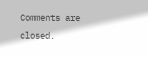Comments are closed.